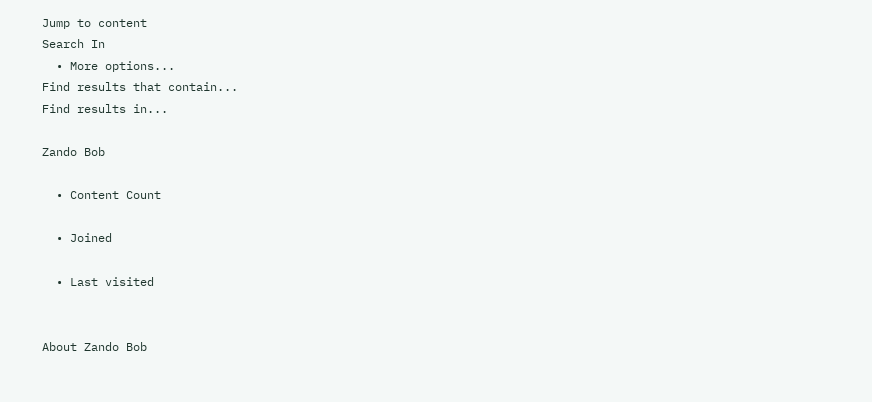Jump to content
Search In
  • More options...
Find results that contain...
Find results in...

Zando Bob

  • Content Count

  • Joined

  • Last visited


About Zando Bob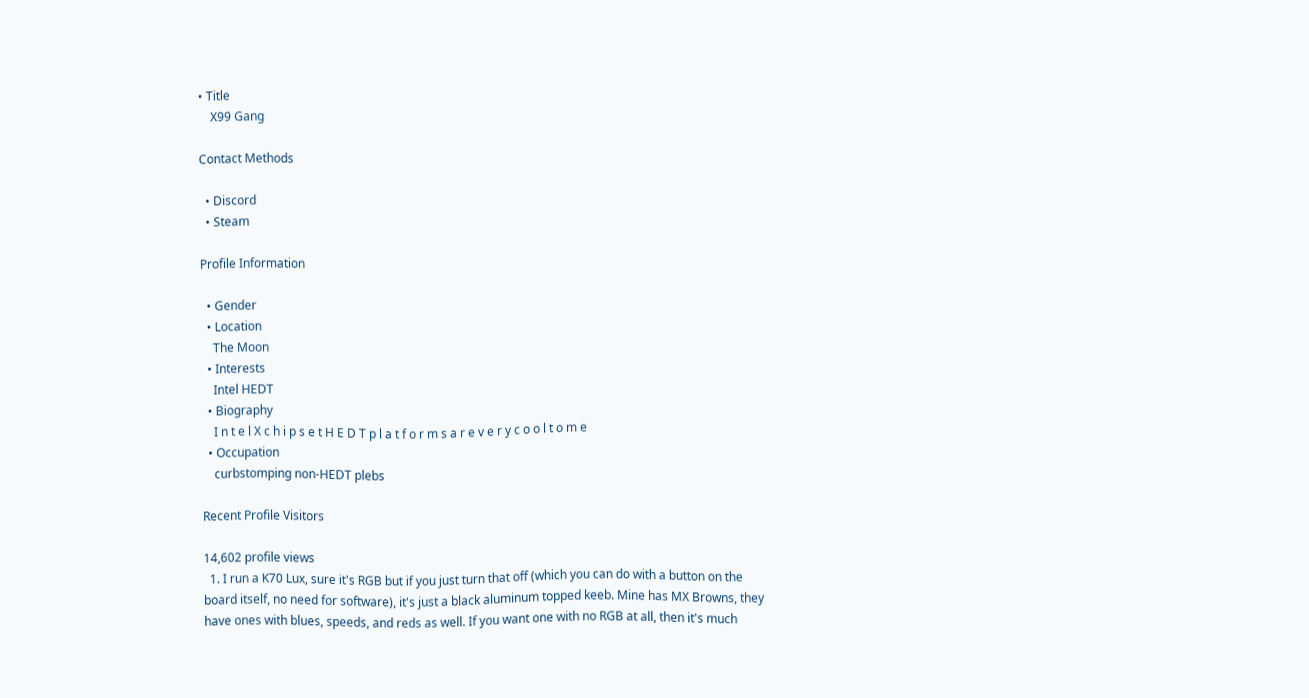• Title
    X99 Gang

Contact Methods

  • Discord
  • Steam

Profile Information

  • Gender
  • Location
    The Moon
  • Interests
    Intel HEDT
  • Biography
    I n t e l X c h i p s e t H E D T p l a t f o r m s a r e v e r y c o o l t o m e
  • Occupation
    curbstomping non-HEDT plebs

Recent Profile Visitors

14,602 profile views
  1. I run a K70 Lux, sure it's RGB but if you just turn that off (which you can do with a button on the board itself, no need for software), it's just a black aluminum topped keeb. Mine has MX Browns, they have ones with blues, speeds, and reds as well. If you want one with no RGB at all, then it's much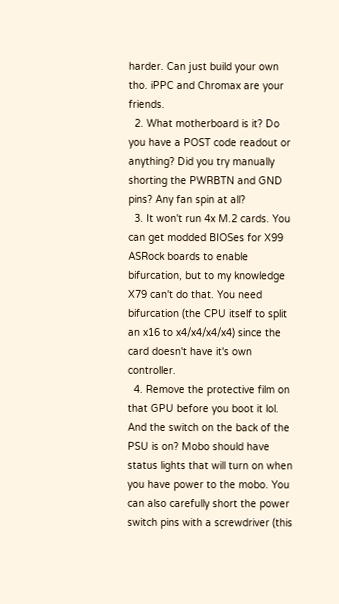harder. Can just build your own tho. iPPC and Chromax are your friends.
  2. What motherboard is it? Do you have a POST code readout or anything? Did you try manually shorting the PWRBTN and GND pins? Any fan spin at all?
  3. It won't run 4x M.2 cards. You can get modded BIOSes for X99 ASRock boards to enable bifurcation, but to my knowledge X79 can't do that. You need bifurcation (the CPU itself to split an x16 to x4/x4/x4/x4) since the card doesn't have it's own controller.
  4. Remove the protective film on that GPU before you boot it lol. And the switch on the back of the PSU is on? Mobo should have status lights that will turn on when you have power to the mobo. You can also carefully short the power switch pins with a screwdriver (this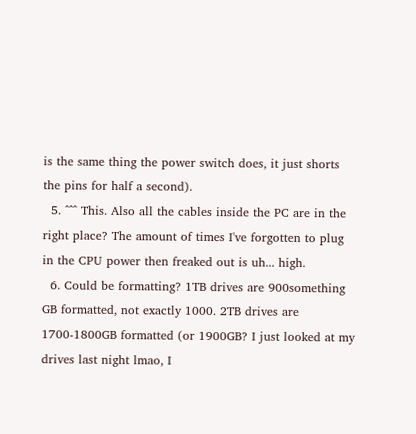is the same thing the power switch does, it just shorts the pins for half a second).
  5. ^^^ This. Also all the cables inside the PC are in the right place? The amount of times I've forgotten to plug in the CPU power then freaked out is uh... high.
  6. Could be formatting? 1TB drives are 900something GB formatted, not exactly 1000. 2TB drives are 1700-1800GB formatted (or 1900GB? I just looked at my drives last night lmao, I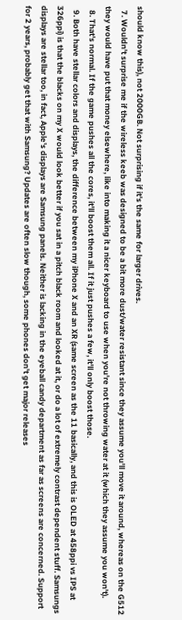should know this), not 2000GB. Not surprising if it's the same for larger drives.
  7. Wouldn't surprise me if the wireless keeb was designed to be a bit more dust/water resistant since they assume you'll move it around, whereas on the G512 they would have put that money elsewhere, like into making it a nicer keyboard to use when you're not throwing water at it (which they assume you won't).
  8. That's normal. If the game pushes all the cores, it'll boost them all. If it just pushes a few, it'll only boost those.
  9. Both have stellar colors and displays, the difference between my iPhone X and an XR (same screen as the 11 basically, and this is OLED at 458ppi vs IPS at 326ppi) is that the blacks on my X would look better if you sat in a pitch black room and looked at it, or do a lot of extremely contrast dependent stuff. Samsungs displays are stellar too, in fact, Apple's displays are Samsung panels. Neither is lacking in the eyeball candy department as far as screens are concerned. Support for 2 years, probably get that with Samsung? Updates are often slow though, some phones don't get major releases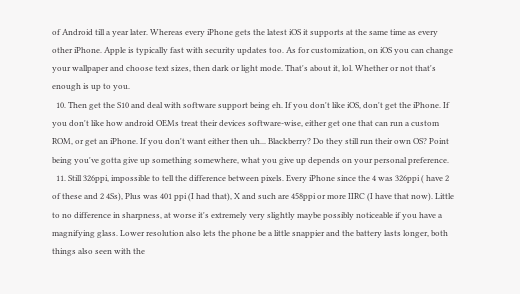of Android till a year later. Whereas every iPhone gets the latest iOS it supports at the same time as every other iPhone. Apple is typically fast with security updates too. As for customization, on iOS you can change your wallpaper and choose text sizes, then dark or light mode. That's about it, lol. Whether or not that's enough is up to you.
  10. Then get the S10 and deal with software support being eh. If you don't like iOS, don't get the iPhone. If you don't like how android OEMs treat their devices software-wise, either get one that can run a custom ROM, or get an iPhone. If you don't want either then uh... Blackberry? Do they still run their own OS? Point being you've gotta give up something somewhere, what you give up depends on your personal preference.
  11. Still 326ppi, impossible to tell the difference between pixels. Every iPhone since the 4 was 326ppi ( have 2 of these and 2 4Ss), Plus was 401 ppi (I had that), X and such are 458ppi or more IIRC (I have that now). Little to no difference in sharpness, at worse it's extremely very slightly maybe possibly noticeable if you have a magnifying glass. Lower resolution also lets the phone be a little snappier and the battery lasts longer, both things also seen with the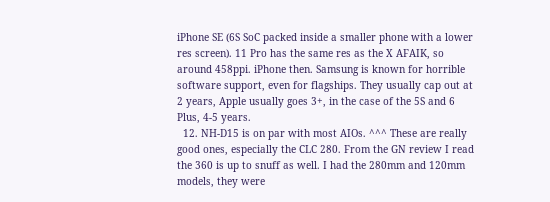iPhone SE (6S SoC packed inside a smaller phone with a lower res screen). 11 Pro has the same res as the X AFAIK, so around 458ppi. iPhone then. Samsung is known for horrible software support, even for flagships. They usually cap out at 2 years, Apple usually goes 3+, in the case of the 5S and 6 Plus, 4-5 years.
  12. NH-D15 is on par with most AIOs. ^^^ These are really good ones, especially the CLC 280. From the GN review I read the 360 is up to snuff as well. I had the 280mm and 120mm models, they were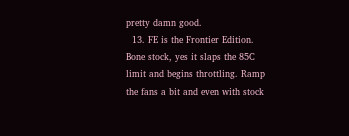pretty damn good.
  13. FE is the Frontier Edition. Bone stock, yes it slaps the 85C limit and begins throttling. Ramp the fans a bit and even with stock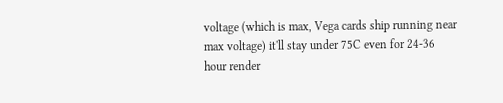voltage (which is max, Vega cards ship running near max voltage) it'll stay under 75C even for 24-36 hour render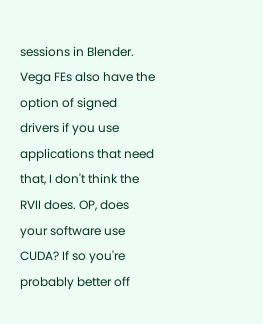sessions in Blender. Vega FEs also have the option of signed drivers if you use applications that need that, I don't think the RVII does. OP, does your software use CUDA? If so you're probably better off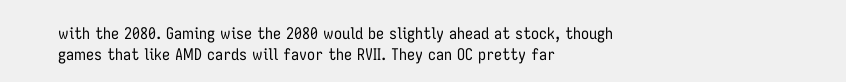with the 2080. Gaming wise the 2080 would be slightly ahead at stock, though games that like AMD cards will favor the RVII. They can OC pretty far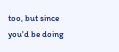too, but since you'd be doing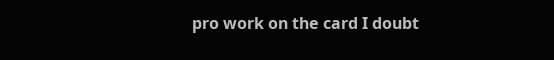pro work on the card I doubt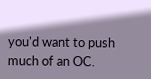you'd want to push much of an OC.